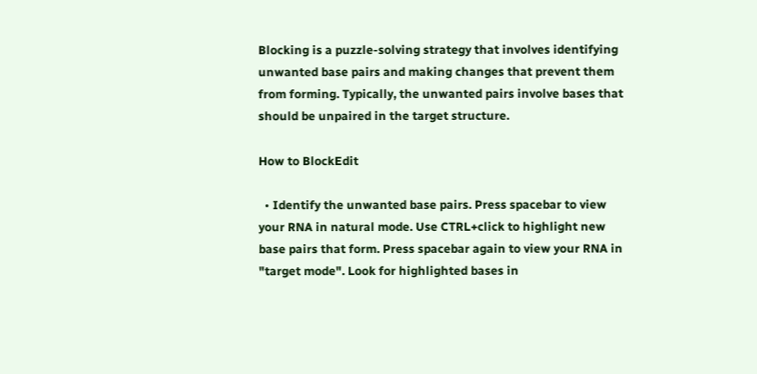Blocking is a puzzle-solving strategy that involves identifying unwanted base pairs and making changes that prevent them from forming. Typically, the unwanted pairs involve bases that should be unpaired in the target structure.

How to BlockEdit

  • Identify the unwanted base pairs. Press spacebar to view your RNA in natural mode. Use CTRL+click to highlight new base pairs that form. Press spacebar again to view your RNA in "target mode". Look for highlighted bases in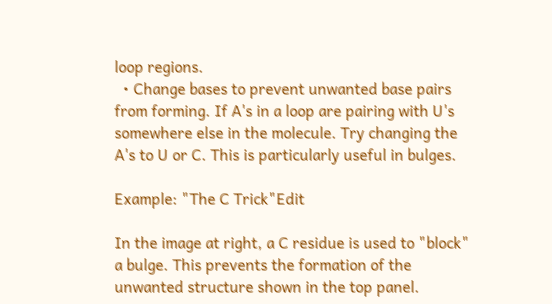loop regions.
  • Change bases to prevent unwanted base pairs from forming. If A's in a loop are pairing with U's somewhere else in the molecule. Try changing the A's to U or C. This is particularly useful in bulges.

Example: "The C Trick"Edit

In the image at right, a C residue is used to "block" a bulge. This prevents the formation of the unwanted structure shown in the top panel.